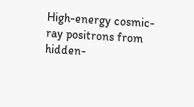High-energy cosmic-ray positrons from hidden-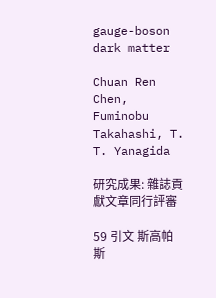gauge-boson dark matter

Chuan Ren Chen, Fuminobu Takahashi, T. T. Yanagida

研究成果: 雜誌貢獻文章同行評審

59 引文 斯高帕斯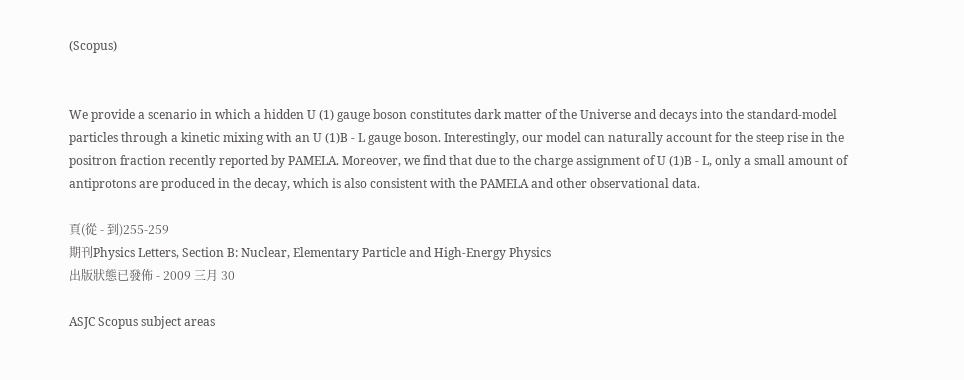(Scopus)


We provide a scenario in which a hidden U (1) gauge boson constitutes dark matter of the Universe and decays into the standard-model particles through a kinetic mixing with an U (1)B - L gauge boson. Interestingly, our model can naturally account for the steep rise in the positron fraction recently reported by PAMELA. Moreover, we find that due to the charge assignment of U (1)B - L, only a small amount of antiprotons are produced in the decay, which is also consistent with the PAMELA and other observational data.

頁(從 - 到)255-259
期刊Physics Letters, Section B: Nuclear, Elementary Particle and High-Energy Physics
出版狀態已發佈 - 2009 三月 30

ASJC Scopus subject areas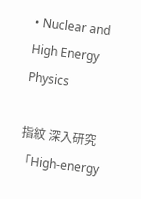• Nuclear and High Energy Physics

指紋 深入研究「High-energy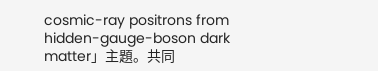cosmic-ray positrons from hidden-gauge-boson dark matter」主題。共同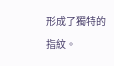形成了獨特的指紋。